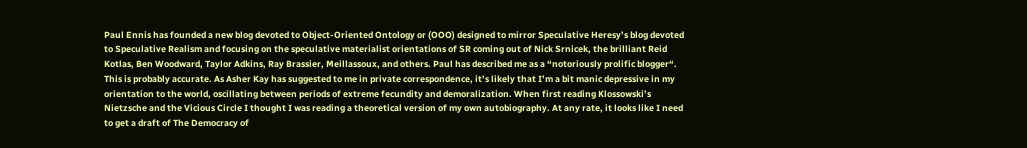Paul Ennis has founded a new blog devoted to Object-Oriented Ontology or (OOO) designed to mirror Speculative Heresy’s blog devoted to Speculative Realism and focusing on the speculative materialist orientations of SR coming out of Nick Srnicek, the brilliant Reid Kotlas, Ben Woodward, Taylor Adkins, Ray Brassier, Meillassoux, and others. Paul has described me as a “notoriously prolific blogger“. This is probably accurate. As Asher Kay has suggested to me in private correspondence, it’s likely that I’m a bit manic depressive in my orientation to the world, oscillating between periods of extreme fecundity and demoralization. When first reading Klossowski’s Nietzsche and the Vicious Circle I thought I was reading a theoretical version of my own autobiography. At any rate, it looks like I need to get a draft of The Democracy of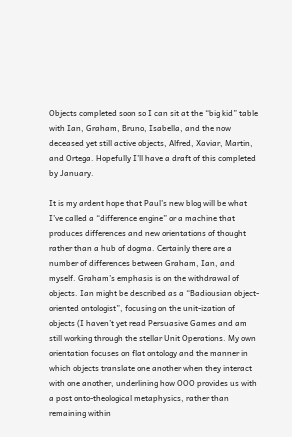Objects completed soon so I can sit at the “big kid” table with Ian, Graham, Bruno, Isabella, and the now deceased yet still active objects, Alfred, Xaviar, Martin, and Ortega. Hopefully I’ll have a draft of this completed by January.

It is my ardent hope that Paul’s new blog will be what I’ve called a “difference engine” or a machine that produces differences and new orientations of thought rather than a hub of dogma. Certainly there are a number of differences between Graham, Ian, and myself. Graham’s emphasis is on the withdrawal of objects. Ian might be described as a “Badiousian object-oriented ontologist”, focusing on the unit-ization of objects (I haven’t yet read Persuasive Games and am still working through the stellar Unit Operations. My own orientation focuses on flat ontology and the manner in which objects translate one another when they interact with one another, underlining how OOO provides us with a post onto-theological metaphysics, rather than remaining within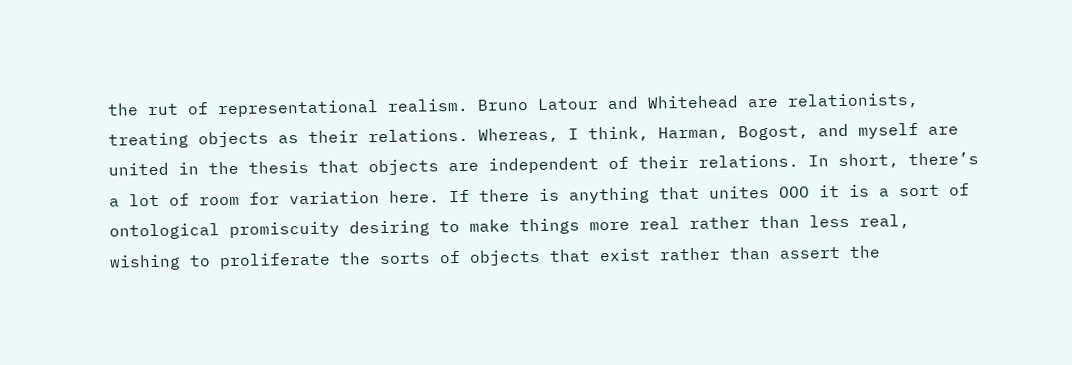the rut of representational realism. Bruno Latour and Whitehead are relationists, treating objects as their relations. Whereas, I think, Harman, Bogost, and myself are united in the thesis that objects are independent of their relations. In short, there’s a lot of room for variation here. If there is anything that unites OOO it is a sort of ontological promiscuity desiring to make things more real rather than less real, wishing to proliferate the sorts of objects that exist rather than assert the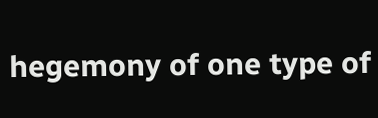hegemony of one type of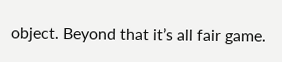object. Beyond that it’s all fair game.